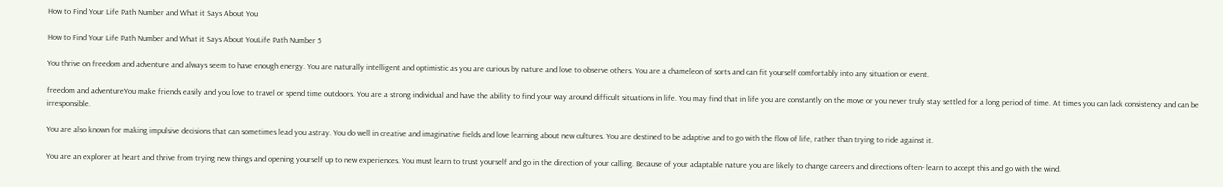How to Find Your Life Path Number and What it Says About You

How to Find Your Life Path Number and What it Says About YouLife Path Number 5

You thrive on freedom and adventure and always seem to have enough energy. You are naturally intelligent and optimistic as you are curious by nature and love to observe others. You are a chameleon of sorts and can fit yourself comfortably into any situation or event.

freedom and adventureYou make friends easily and you love to travel or spend time outdoors. You are a strong individual and have the ability to find your way around difficult situations in life. You may find that in life you are constantly on the move or you never truly stay settled for a long period of time. At times you can lack consistency and can be irresponsible.

You are also known for making impulsive decisions that can sometimes lead you astray. You do well in creative and imaginative fields and love learning about new cultures. You are destined to be adaptive and to go with the flow of life, rather than trying to ride against it.

You are an explorer at heart and thrive from trying new things and opening yourself up to new experiences. You must learn to trust yourself and go in the direction of your calling. Because of your adaptable nature you are likely to change careers and directions often- learn to accept this and go with the wind.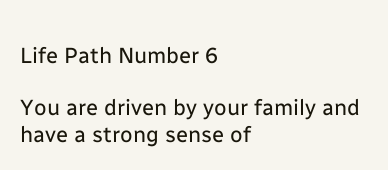Life Path Number 6

You are driven by your family and have a strong sense of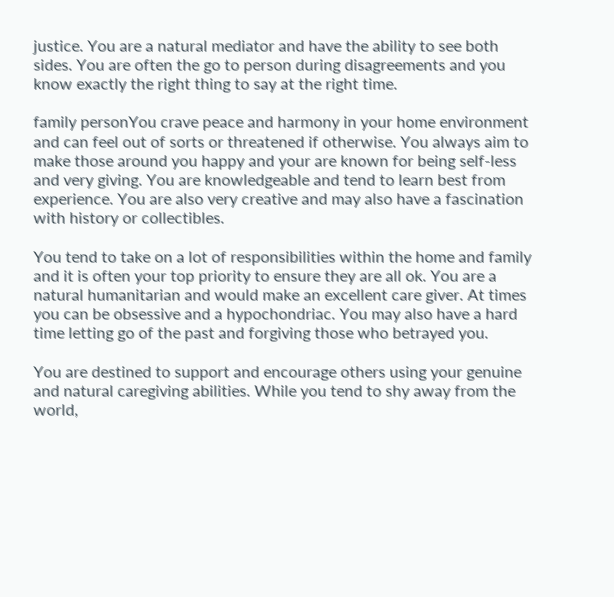justice. You are a natural mediator and have the ability to see both sides. You are often the go to person during disagreements and you know exactly the right thing to say at the right time.

family personYou crave peace and harmony in your home environment and can feel out of sorts or threatened if otherwise. You always aim to make those around you happy and your are known for being self-less and very giving. You are knowledgeable and tend to learn best from experience. You are also very creative and may also have a fascination with history or collectibles.

You tend to take on a lot of responsibilities within the home and family and it is often your top priority to ensure they are all ok. You are a natural humanitarian and would make an excellent care giver. At times you can be obsessive and a hypochondriac. You may also have a hard time letting go of the past and forgiving those who betrayed you.

You are destined to support and encourage others using your genuine and natural caregiving abilities. While you tend to shy away from the world,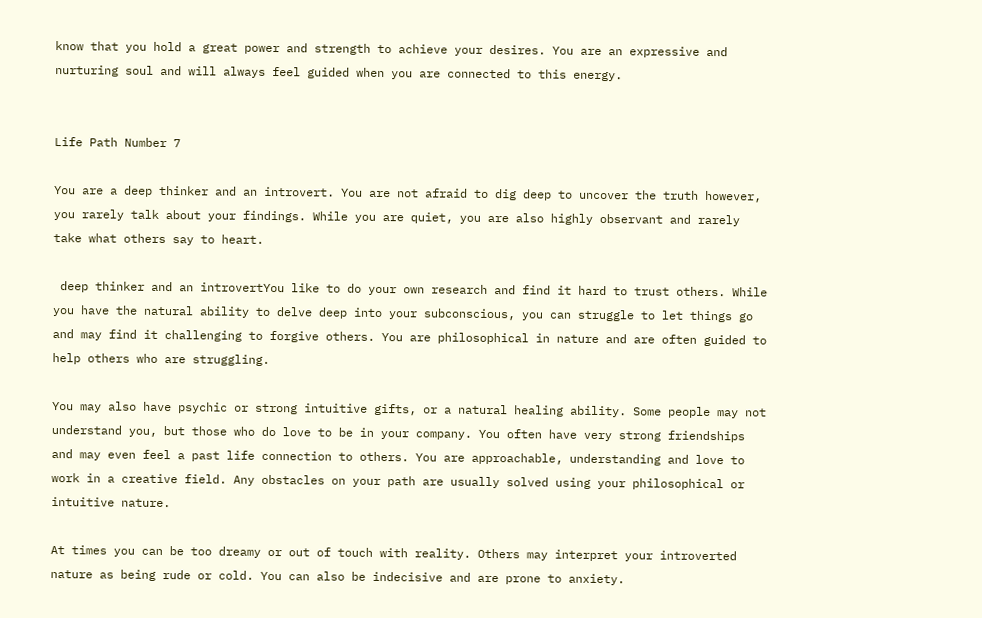know that you hold a great power and strength to achieve your desires. You are an expressive and nurturing soul and will always feel guided when you are connected to this energy.


Life Path Number 7

You are a deep thinker and an introvert. You are not afraid to dig deep to uncover the truth however, you rarely talk about your findings. While you are quiet, you are also highly observant and rarely take what others say to heart.

 deep thinker and an introvertYou like to do your own research and find it hard to trust others. While you have the natural ability to delve deep into your subconscious, you can struggle to let things go and may find it challenging to forgive others. You are philosophical in nature and are often guided to help others who are struggling.

You may also have psychic or strong intuitive gifts, or a natural healing ability. Some people may not understand you, but those who do love to be in your company. You often have very strong friendships and may even feel a past life connection to others. You are approachable, understanding and love to work in a creative field. Any obstacles on your path are usually solved using your philosophical or intuitive nature.

At times you can be too dreamy or out of touch with reality. Others may interpret your introverted nature as being rude or cold. You can also be indecisive and are prone to anxiety.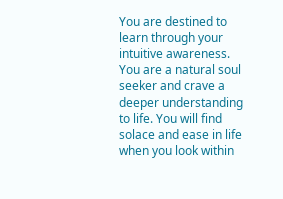You are destined to learn through your intuitive awareness. You are a natural soul seeker and crave a deeper understanding to life. You will find solace and ease in life when you look within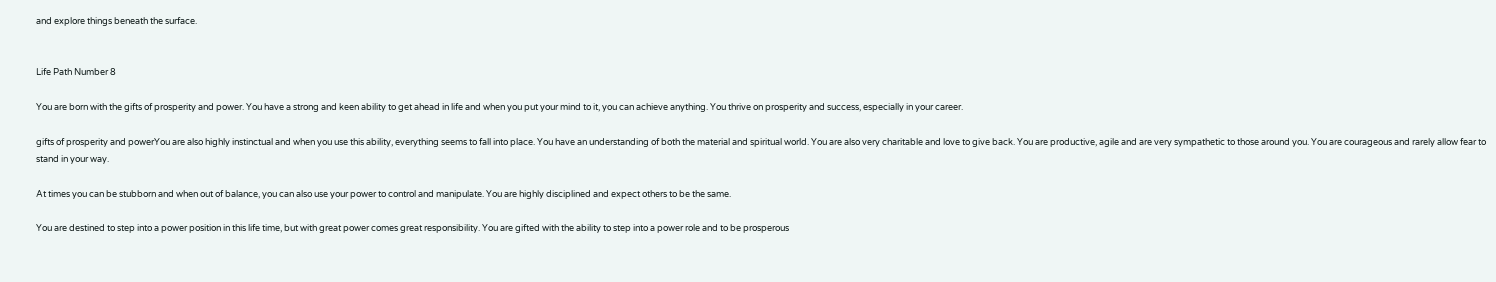and explore things beneath the surface.


Life Path Number 8

You are born with the gifts of prosperity and power. You have a strong and keen ability to get ahead in life and when you put your mind to it, you can achieve anything. You thrive on prosperity and success, especially in your career.

gifts of prosperity and powerYou are also highly instinctual and when you use this ability, everything seems to fall into place. You have an understanding of both the material and spiritual world. You are also very charitable and love to give back. You are productive, agile and are very sympathetic to those around you. You are courageous and rarely allow fear to stand in your way.

At times you can be stubborn and when out of balance, you can also use your power to control and manipulate. You are highly disciplined and expect others to be the same.

You are destined to step into a power position in this life time, but with great power comes great responsibility. You are gifted with the ability to step into a power role and to be prosperous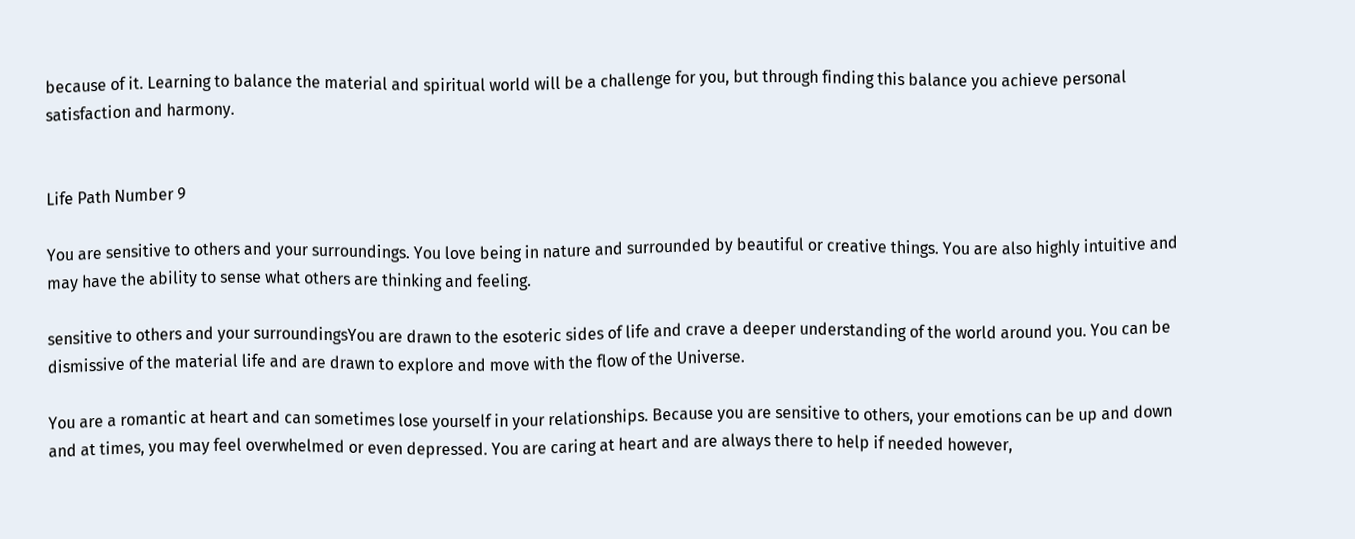because of it. Learning to balance the material and spiritual world will be a challenge for you, but through finding this balance you achieve personal satisfaction and harmony.


Life Path Number 9

You are sensitive to others and your surroundings. You love being in nature and surrounded by beautiful or creative things. You are also highly intuitive and may have the ability to sense what others are thinking and feeling.

sensitive to others and your surroundingsYou are drawn to the esoteric sides of life and crave a deeper understanding of the world around you. You can be dismissive of the material life and are drawn to explore and move with the flow of the Universe.

You are a romantic at heart and can sometimes lose yourself in your relationships. Because you are sensitive to others, your emotions can be up and down and at times, you may feel overwhelmed or even depressed. You are caring at heart and are always there to help if needed however,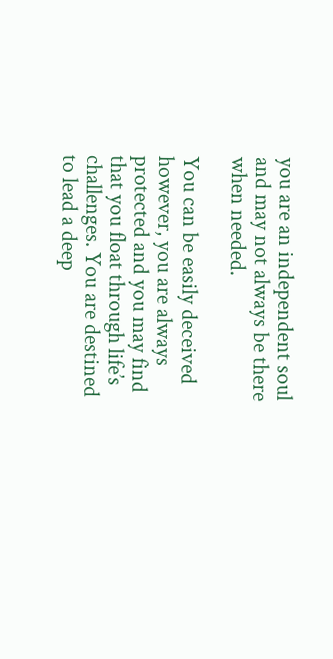you are an independent soul and may not always be there when needed.

You can be easily deceived however, you are always protected and you may find that you float through life’s challenges. You are destined to lead a deep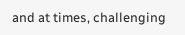and at times, challenging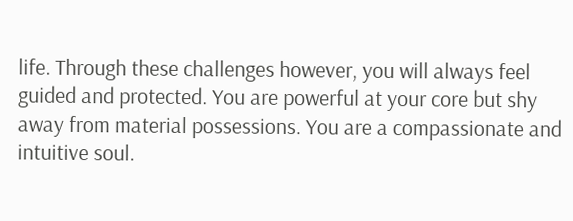life. Through these challenges however, you will always feel guided and protected. You are powerful at your core but shy away from material possessions. You are a compassionate and intuitive soul.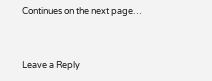Continues on the next page…


Leave a Reply